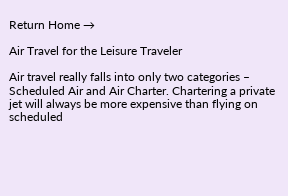Return Home →

Air Travel for the Leisure Traveler

Air travel really falls into only two categories – Scheduled Air and Air Charter. Chartering a private jet will always be more expensive than flying on scheduled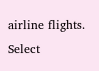airline flights. Select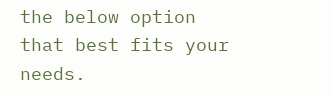the below option that best fits your needs.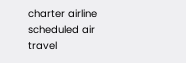charter airline
scheduled air travel